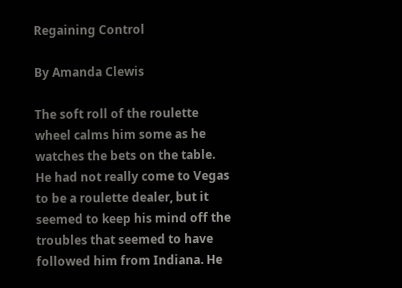Regaining Control

By Amanda Clewis

The soft roll of the roulette wheel calms him some as he watches the bets on the table. He had not really come to Vegas to be a roulette dealer, but it seemed to keep his mind off the troubles that seemed to have followed him from Indiana. He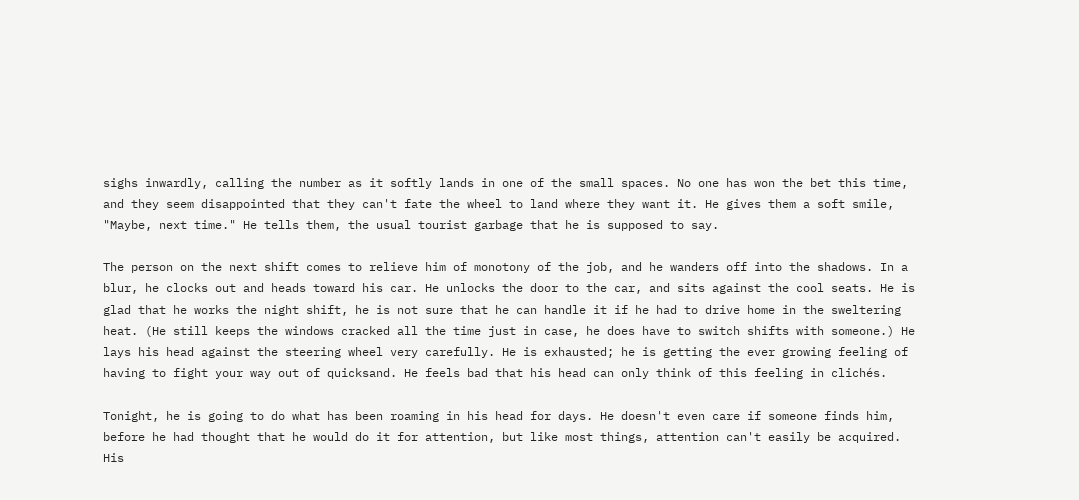sighs inwardly, calling the number as it softly lands in one of the small spaces. No one has won the bet this time, and they seem disappointed that they can't fate the wheel to land where they want it. He gives them a soft smile, "Maybe, next time." He tells them, the usual tourist garbage that he is supposed to say.

The person on the next shift comes to relieve him of monotony of the job, and he wanders off into the shadows. In a blur, he clocks out and heads toward his car. He unlocks the door to the car, and sits against the cool seats. He is glad that he works the night shift, he is not sure that he can handle it if he had to drive home in the sweltering heat. (He still keeps the windows cracked all the time just in case, he does have to switch shifts with someone.) He lays his head against the steering wheel very carefully. He is exhausted; he is getting the ever growing feeling of having to fight your way out of quicksand. He feels bad that his head can only think of this feeling in clichés.

Tonight, he is going to do what has been roaming in his head for days. He doesn't even care if someone finds him, before he had thought that he would do it for attention, but like most things, attention can't easily be acquired. His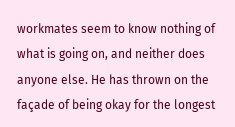workmates seem to know nothing of what is going on, and neither does anyone else. He has thrown on the façade of being okay for the longest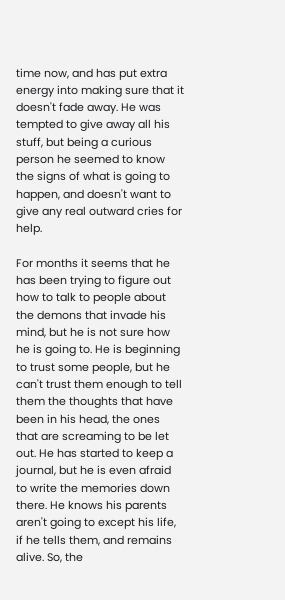time now, and has put extra energy into making sure that it doesn't fade away. He was tempted to give away all his stuff, but being a curious person he seemed to know the signs of what is going to happen, and doesn't want to give any real outward cries for help.

For months it seems that he has been trying to figure out how to talk to people about the demons that invade his mind, but he is not sure how he is going to. He is beginning to trust some people, but he can't trust them enough to tell them the thoughts that have been in his head, the ones that are screaming to be let out. He has started to keep a journal, but he is even afraid to write the memories down there. He knows his parents aren't going to except his life, if he tells them, and remains alive. So, the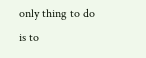only thing to do is to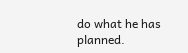do what he has planned.